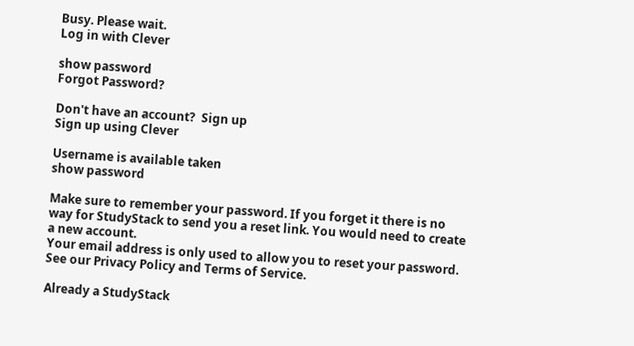Busy. Please wait.
Log in with Clever

show password
Forgot Password?

Don't have an account?  Sign up
Sign up using Clever

Username is available taken
show password

Make sure to remember your password. If you forget it there is no way for StudyStack to send you a reset link. You would need to create a new account.
Your email address is only used to allow you to reset your password. See our Privacy Policy and Terms of Service.

Already a StudyStack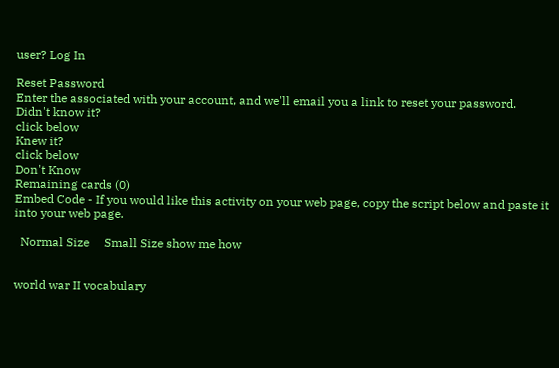user? Log In

Reset Password
Enter the associated with your account, and we'll email you a link to reset your password.
Didn't know it?
click below
Knew it?
click below
Don't Know
Remaining cards (0)
Embed Code - If you would like this activity on your web page, copy the script below and paste it into your web page.

  Normal Size     Small Size show me how


world war II vocabulary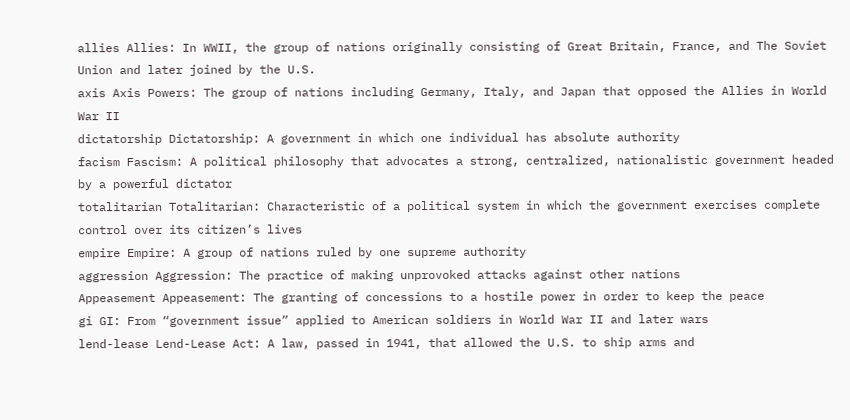allies Allies: In WWII, the group of nations originally consisting of Great Britain, France, and The Soviet Union and later joined by the U.S.
axis Axis Powers: The group of nations including Germany, Italy, and Japan that opposed the Allies in World War II
dictatorship Dictatorship: A government in which one individual has absolute authority
facism Fascism: A political philosophy that advocates a strong, centralized, nationalistic government headed by a powerful dictator
totalitarian Totalitarian: Characteristic of a political system in which the government exercises complete control over its citizen’s lives
empire Empire: A group of nations ruled by one supreme authority
aggression Aggression: The practice of making unprovoked attacks against other nations
Appeasement Appeasement: The granting of concessions to a hostile power in order to keep the peace
gi GI: From “government issue” applied to American soldiers in World War II and later wars
lend-lease Lend-Lease Act: A law, passed in 1941, that allowed the U.S. to ship arms and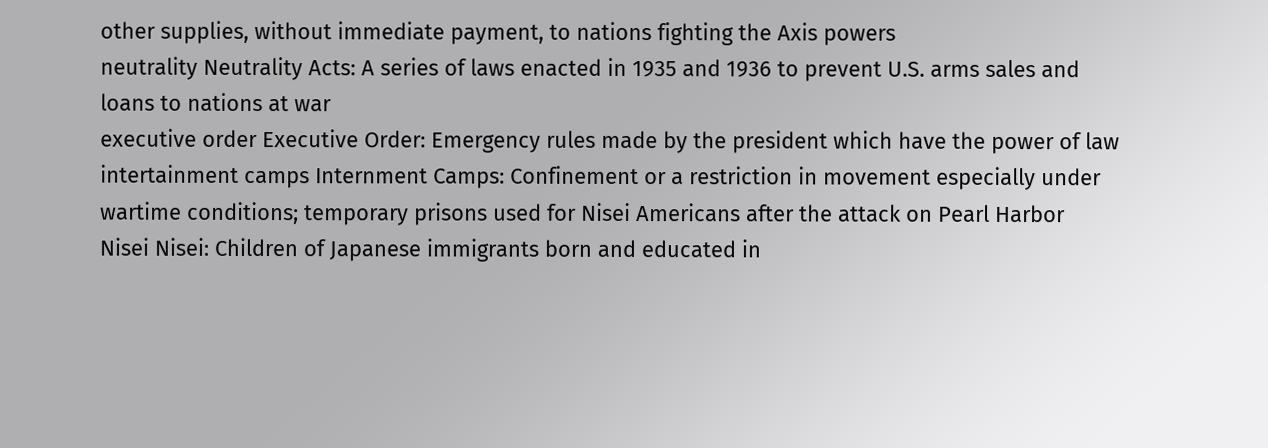other supplies, without immediate payment, to nations fighting the Axis powers
neutrality Neutrality Acts: A series of laws enacted in 1935 and 1936 to prevent U.S. arms sales and loans to nations at war
executive order Executive Order: Emergency rules made by the president which have the power of law
intertainment camps Internment Camps: Confinement or a restriction in movement especially under wartime conditions; temporary prisons used for Nisei Americans after the attack on Pearl Harbor
Nisei Nisei: Children of Japanese immigrants born and educated in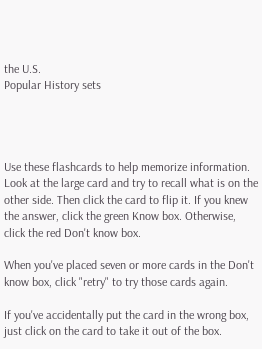the U.S.
Popular History sets




Use these flashcards to help memorize information. Look at the large card and try to recall what is on the other side. Then click the card to flip it. If you knew the answer, click the green Know box. Otherwise, click the red Don't know box.

When you've placed seven or more cards in the Don't know box, click "retry" to try those cards again.

If you've accidentally put the card in the wrong box, just click on the card to take it out of the box.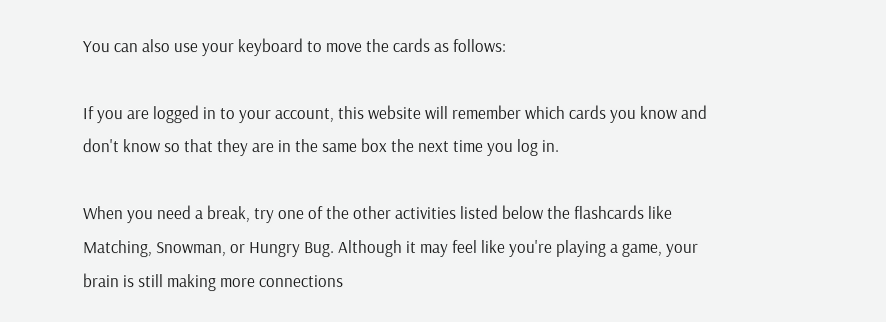You can also use your keyboard to move the cards as follows:

If you are logged in to your account, this website will remember which cards you know and don't know so that they are in the same box the next time you log in.

When you need a break, try one of the other activities listed below the flashcards like Matching, Snowman, or Hungry Bug. Although it may feel like you're playing a game, your brain is still making more connections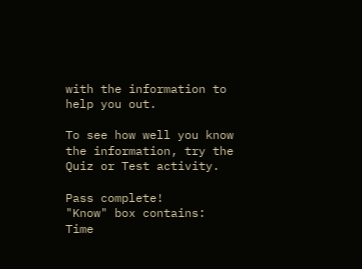with the information to help you out.

To see how well you know the information, try the Quiz or Test activity.

Pass complete!
"Know" box contains:
Time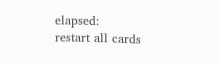elapsed:
restart all cards